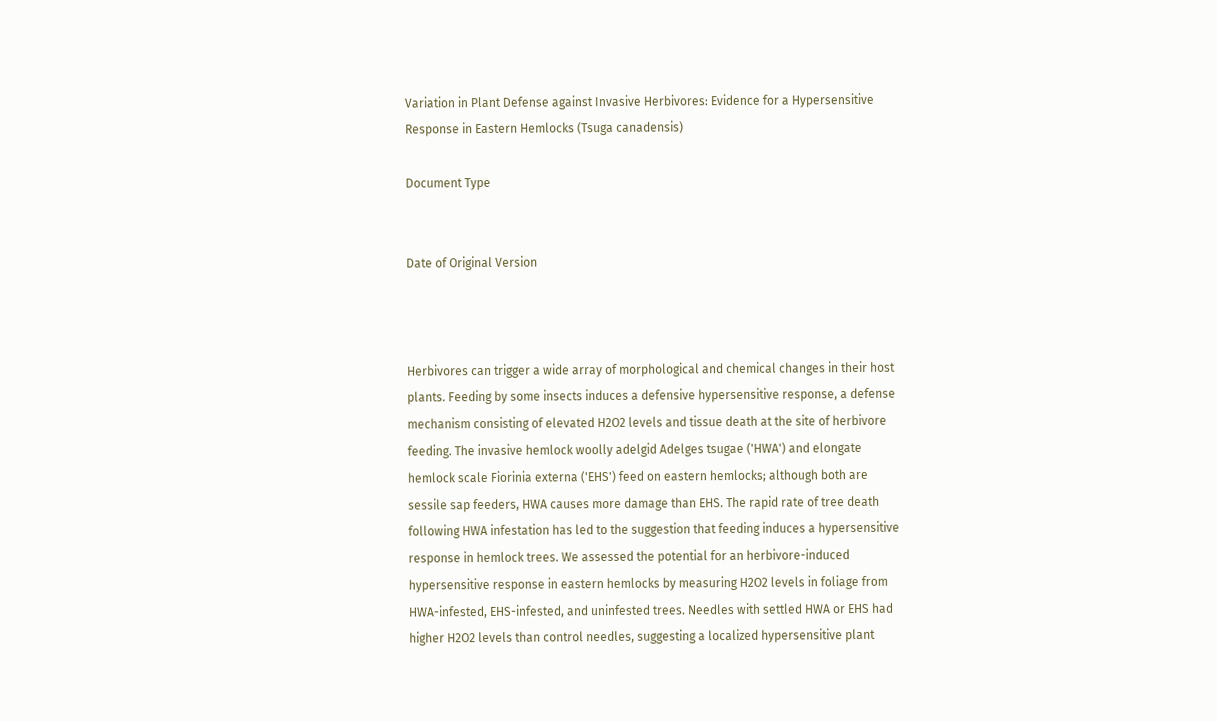Variation in Plant Defense against Invasive Herbivores: Evidence for a Hypersensitive Response in Eastern Hemlocks (Tsuga canadensis)

Document Type


Date of Original Version



Herbivores can trigger a wide array of morphological and chemical changes in their host plants. Feeding by some insects induces a defensive hypersensitive response, a defense mechanism consisting of elevated H2O2 levels and tissue death at the site of herbivore feeding. The invasive hemlock woolly adelgid Adelges tsugae ('HWA') and elongate hemlock scale Fiorinia externa ('EHS') feed on eastern hemlocks; although both are sessile sap feeders, HWA causes more damage than EHS. The rapid rate of tree death following HWA infestation has led to the suggestion that feeding induces a hypersensitive response in hemlock trees. We assessed the potential for an herbivore-induced hypersensitive response in eastern hemlocks by measuring H2O2 levels in foliage from HWA-infested, EHS-infested, and uninfested trees. Needles with settled HWA or EHS had higher H2O2 levels than control needles, suggesting a localized hypersensitive plant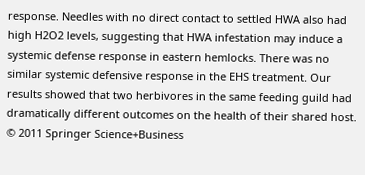response. Needles with no direct contact to settled HWA also had high H2O2 levels, suggesting that HWA infestation may induce a systemic defense response in eastern hemlocks. There was no similar systemic defensive response in the EHS treatment. Our results showed that two herbivores in the same feeding guild had dramatically different outcomes on the health of their shared host. © 2011 Springer Science+Business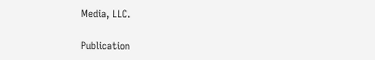Media, LLC.

Publication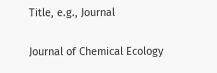Title, e.g., Journal

Journal of Chemical Ecology